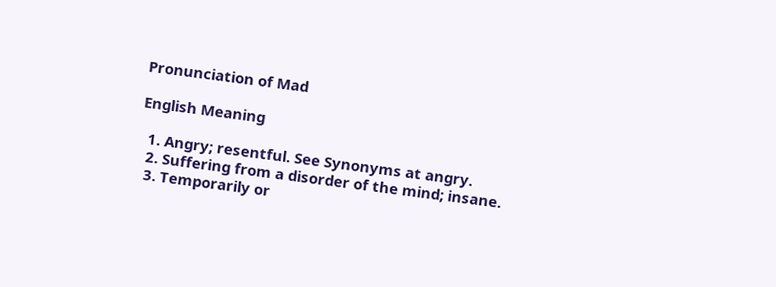Pronunciation of Mad

English Meaning

  1. Angry; resentful. See Synonyms at angry.
  2. Suffering from a disorder of the mind; insane.
  3. Temporarily or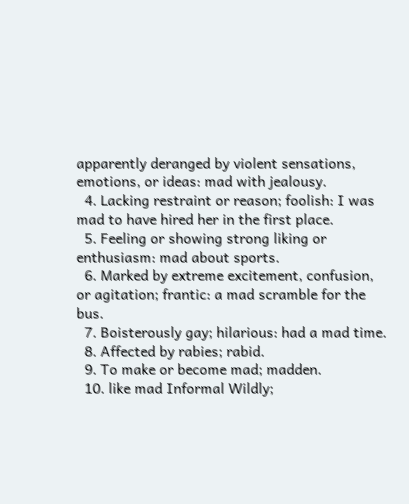apparently deranged by violent sensations, emotions, or ideas: mad with jealousy.
  4. Lacking restraint or reason; foolish: I was mad to have hired her in the first place.
  5. Feeling or showing strong liking or enthusiasm: mad about sports.
  6. Marked by extreme excitement, confusion, or agitation; frantic: a mad scramble for the bus.
  7. Boisterously gay; hilarious: had a mad time.
  8. Affected by rabies; rabid.
  9. To make or become mad; madden.
  10. like mad Informal Wildly;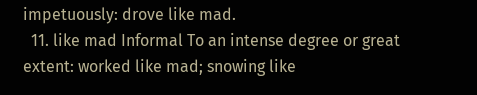impetuously: drove like mad.
  11. like mad Informal To an intense degree or great extent: worked like mad; snowing like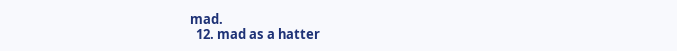mad.
  12. mad as a hatter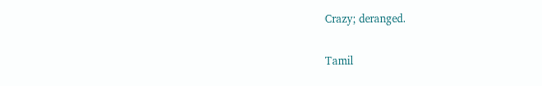Crazy; deranged.


Tamil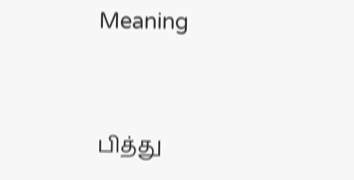Meaning


பித்து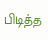பிடித்த